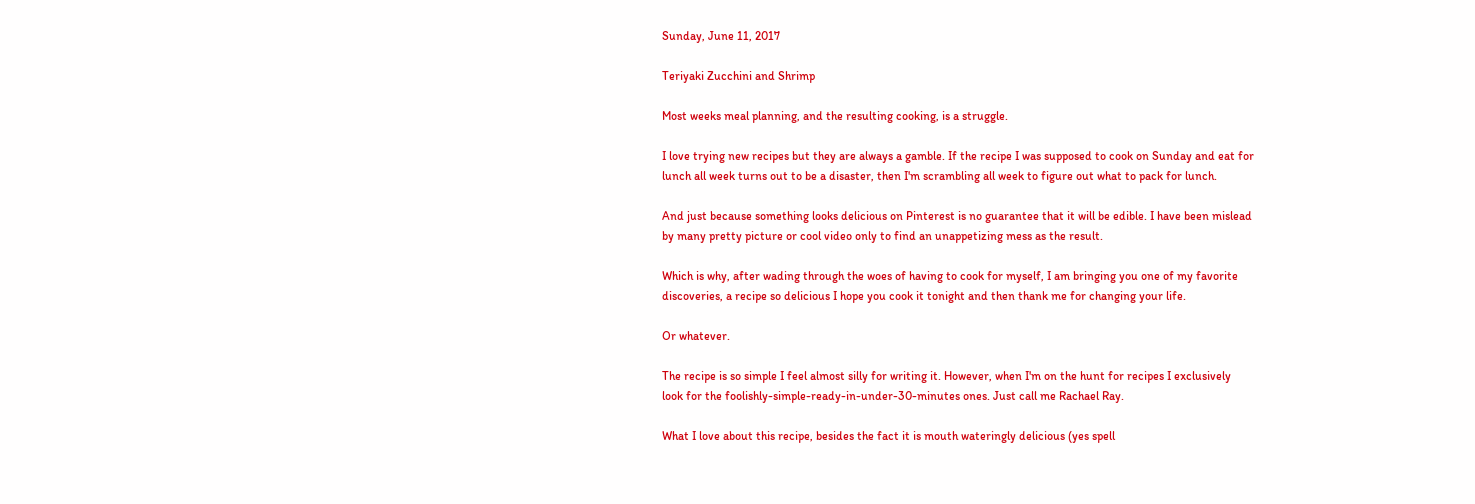Sunday, June 11, 2017

Teriyaki Zucchini and Shrimp

Most weeks meal planning, and the resulting cooking, is a struggle.

I love trying new recipes but they are always a gamble. If the recipe I was supposed to cook on Sunday and eat for lunch all week turns out to be a disaster, then I'm scrambling all week to figure out what to pack for lunch.

And just because something looks delicious on Pinterest is no guarantee that it will be edible. I have been mislead by many pretty picture or cool video only to find an unappetizing mess as the result.

Which is why, after wading through the woes of having to cook for myself, I am bringing you one of my favorite discoveries, a recipe so delicious I hope you cook it tonight and then thank me for changing your life.

Or whatever.

The recipe is so simple I feel almost silly for writing it. However, when I'm on the hunt for recipes I exclusively look for the foolishly-simple-ready-in-under-30-minutes ones. Just call me Rachael Ray.

What I love about this recipe, besides the fact it is mouth wateringly delicious (yes spell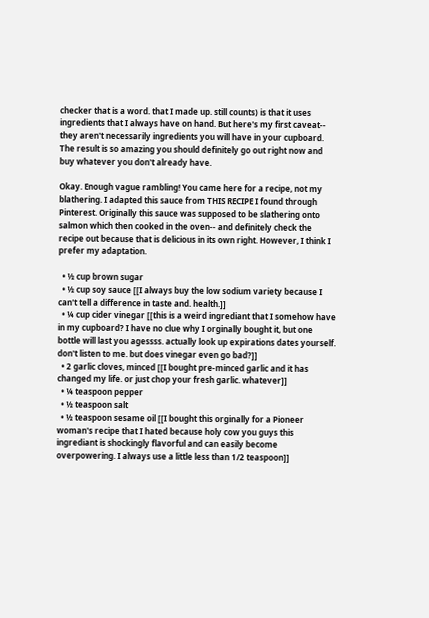checker that is a word. that I made up. still counts) is that it uses ingredients that I always have on hand. But here's my first caveat-- they aren't necessarily ingredients you will have in your cupboard. The result is so amazing you should definitely go out right now and buy whatever you don't already have.

Okay. Enough vague rambling! You came here for a recipe, not my blathering. I adapted this sauce from THIS RECIPE I found through Pinterest. Originally this sauce was supposed to be slathering onto salmon which then cooked in the oven-- and definitely check the recipe out because that is delicious in its own right. However, I think I prefer my adaptation.

  • ½ cup brown sugar
  • ½ cup soy sauce [[I always buy the low sodium variety because I can't tell a difference in taste and. health.]]
  • ¼ cup cider vinegar [[this is a weird ingrediant that I somehow have in my cupboard? I have no clue why I orginally bought it, but one bottle will last you agessss. actually look up expirations dates yourself. don't listen to me. but does vinegar even go bad?]]
  • 2 garlic cloves, minced [[I bought pre-minced garlic and it has changed my life. or just chop your fresh garlic. whatever]]
  • ¼ teaspoon pepper
  • ½ teaspoon salt
  • ½ teaspoon sesame oil [[I bought this orginally for a Pioneer woman's recipe that I hated because holy cow you guys this ingrediant is shockingly flavorful and can easily become overpowering. I always use a little less than 1/2 teaspoon]]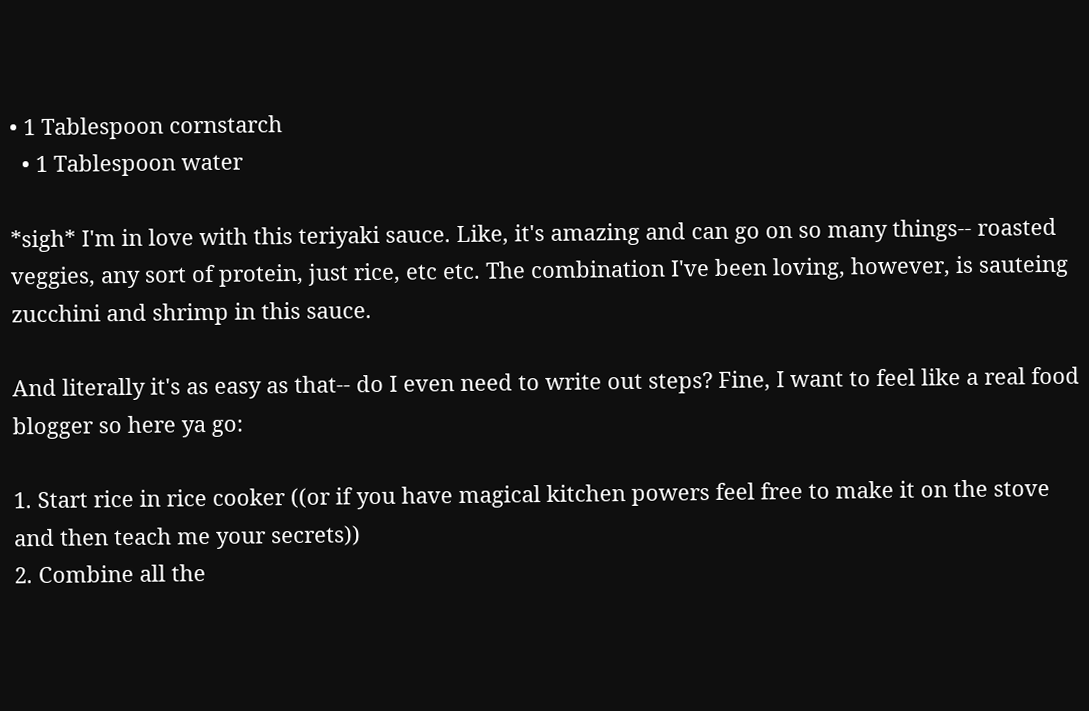• 1 Tablespoon cornstarch
  • 1 Tablespoon water

*sigh* I'm in love with this teriyaki sauce. Like, it's amazing and can go on so many things-- roasted veggies, any sort of protein, just rice, etc etc. The combination I've been loving, however, is sauteing zucchini and shrimp in this sauce.

And literally it's as easy as that-- do I even need to write out steps? Fine, I want to feel like a real food blogger so here ya go:

1. Start rice in rice cooker ((or if you have magical kitchen powers feel free to make it on the stove and then teach me your secrets))
2. Combine all the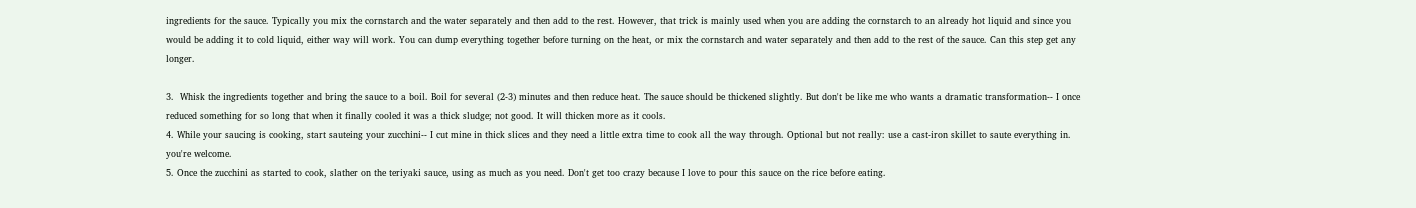ingredients for the sauce. Typically you mix the cornstarch and the water separately and then add to the rest. However, that trick is mainly used when you are adding the cornstarch to an already hot liquid and since you would be adding it to cold liquid, either way will work. You can dump everything together before turning on the heat, or mix the cornstarch and water separately and then add to the rest of the sauce. Can this step get any longer.

3.  Whisk the ingredients together and bring the sauce to a boil. Boil for several (2-3) minutes and then reduce heat. The sauce should be thickened slightly. But don't be like me who wants a dramatic transformation-- I once reduced something for so long that when it finally cooled it was a thick sludge; not good. It will thicken more as it cools.
4. While your saucing is cooking, start sauteing your zucchini-- I cut mine in thick slices and they need a little extra time to cook all the way through. Optional but not really: use a cast-iron skillet to saute everything in. you're welcome.
5. Once the zucchini as started to cook, slather on the teriyaki sauce, using as much as you need. Don't get too crazy because I love to pour this sauce on the rice before eating.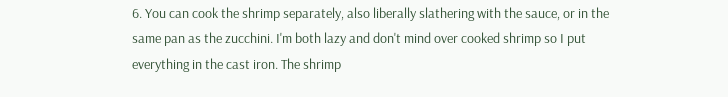6. You can cook the shrimp separately, also liberally slathering with the sauce, or in the same pan as the zucchini. I'm both lazy and don't mind over cooked shrimp so I put everything in the cast iron. The shrimp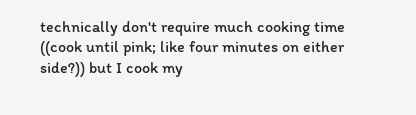technically don't require much cooking time ((cook until pink; like four minutes on either side?)) but I cook my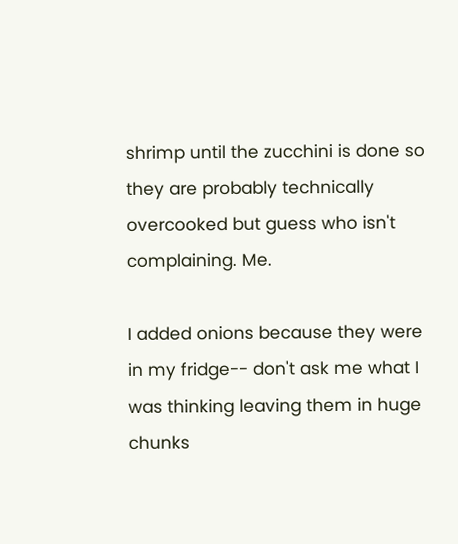shrimp until the zucchini is done so they are probably technically overcooked but guess who isn't complaining. Me.

I added onions because they were in my fridge-- don't ask me what I was thinking leaving them in huge chunks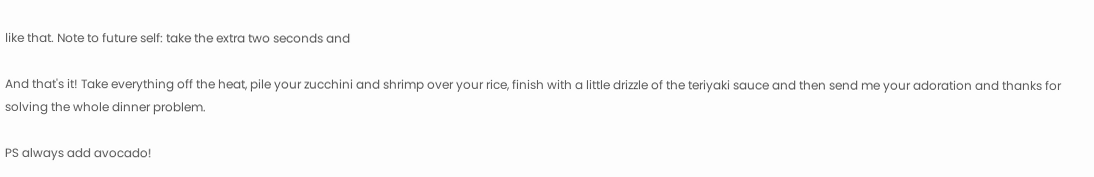like that. Note to future self: take the extra two seconds and

And that's it! Take everything off the heat, pile your zucchini and shrimp over your rice, finish with a little drizzle of the teriyaki sauce and then send me your adoration and thanks for solving the whole dinner problem.

PS always add avocado!